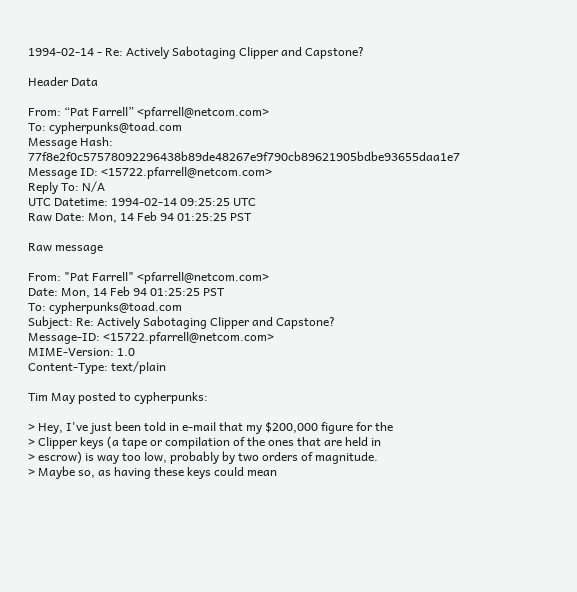1994-02-14 - Re: Actively Sabotaging Clipper and Capstone?

Header Data

From: “Pat Farrell” <pfarrell@netcom.com>
To: cypherpunks@toad.com
Message Hash: 77f8e2f0c57578092296438b89de48267e9f790cb89621905bdbe93655daa1e7
Message ID: <15722.pfarrell@netcom.com>
Reply To: N/A
UTC Datetime: 1994-02-14 09:25:25 UTC
Raw Date: Mon, 14 Feb 94 01:25:25 PST

Raw message

From: "Pat Farrell" <pfarrell@netcom.com>
Date: Mon, 14 Feb 94 01:25:25 PST
To: cypherpunks@toad.com
Subject: Re: Actively Sabotaging Clipper and Capstone?
Message-ID: <15722.pfarrell@netcom.com>
MIME-Version: 1.0
Content-Type: text/plain

Tim May posted to cypherpunks:

> Hey, I've just been told in e-mail that my $200,000 figure for the
> Clipper keys (a tape or compilation of the ones that are held in
> escrow) is way too low, probably by two orders of magnitude.
> Maybe so, as having these keys could mean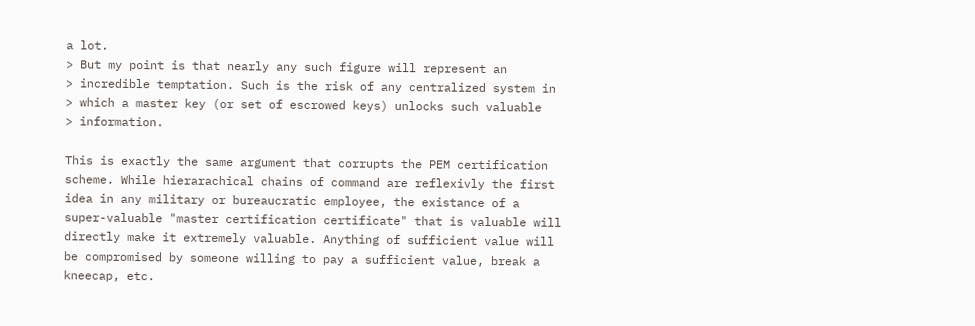a lot.
> But my point is that nearly any such figure will represent an
> incredible temptation. Such is the risk of any centralized system in
> which a master key (or set of escrowed keys) unlocks such valuable
> information.

This is exactly the same argument that corrupts the PEM certification
scheme. While hierarachical chains of command are reflexivly the first
idea in any military or bureaucratic employee, the existance of a
super-valuable "master certification certificate" that is valuable will
directly make it extremely valuable. Anything of sufficient value will
be compromised by someone willing to pay a sufficient value, break a
kneecap, etc.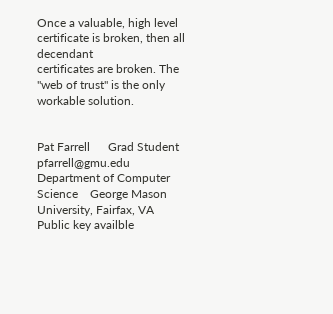Once a valuable, high level certificate is broken, then all decendant
certificates are broken. The "web of trust" is the only workable solution.


Pat Farrell      Grad Student                 pfarrell@gmu.edu
Department of Computer Science    George Mason University, Fairfax, VA
Public key availble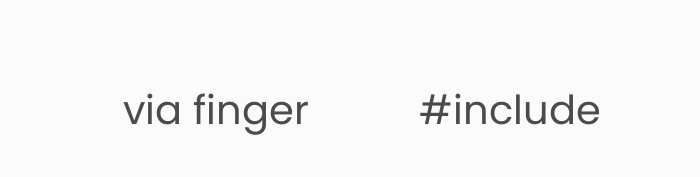via finger          #include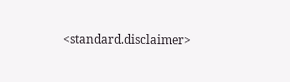<standard.disclaimer>